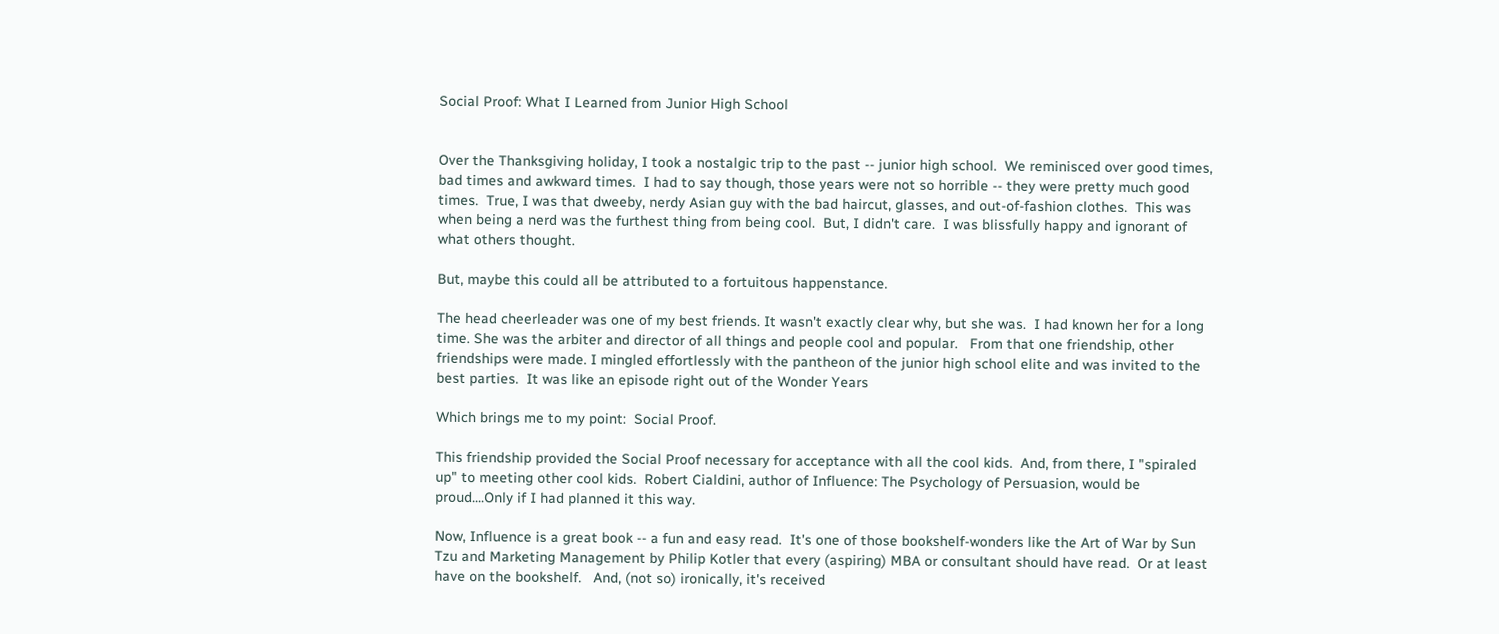Social Proof: What I Learned from Junior High School


Over the Thanksgiving holiday, I took a nostalgic trip to the past -- junior high school.  We reminisced over good times, bad times and awkward times.  I had to say though, those years were not so horrible -- they were pretty much good times.  True, I was that dweeby, nerdy Asian guy with the bad haircut, glasses, and out-of-fashion clothes.  This was when being a nerd was the furthest thing from being cool.  But, I didn't care.  I was blissfully happy and ignorant of what others thought.

But, maybe this could all be attributed to a fortuitous happenstance.

The head cheerleader was one of my best friends. It wasn't exactly clear why, but she was.  I had known her for a long time. She was the arbiter and director of all things and people cool and popular.   From that one friendship, other friendships were made. I mingled effortlessly with the pantheon of the junior high school elite and was invited to the best parties.  It was like an episode right out of the Wonder Years

Which brings me to my point:  Social Proof.

This friendship provided the Social Proof necessary for acceptance with all the cool kids.  And, from there, I "spiraled up" to meeting other cool kids.  Robert Cialdini, author of Influence: The Psychology of Persuasion, would be proud....Only if I had planned it this way.

Now, Influence is a great book -- a fun and easy read.  It's one of those bookshelf-wonders like the Art of War by Sun Tzu and Marketing Management by Philip Kotler that every (aspiring) MBA or consultant should have read.  Or at least have on the bookshelf.   And, (not so) ironically, it's received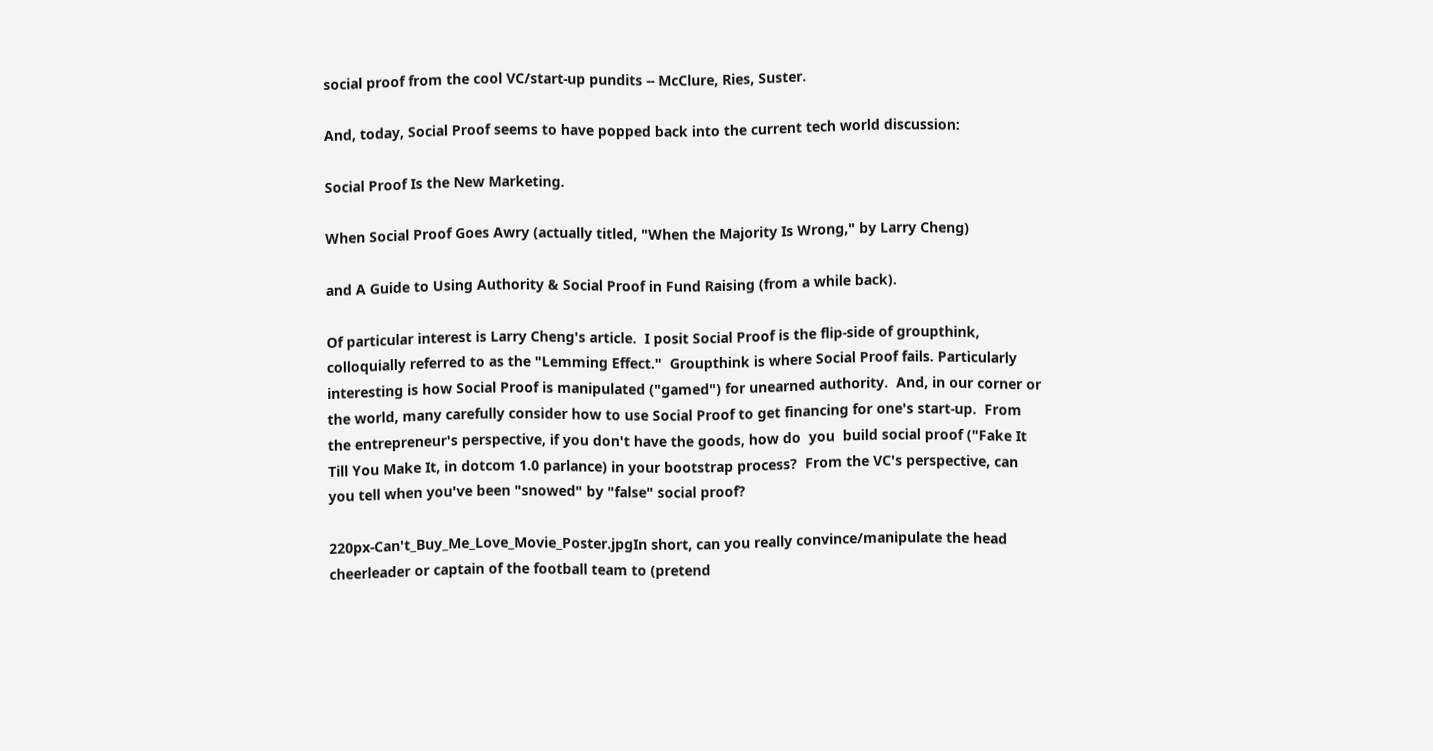social proof from the cool VC/start-up pundits -- McClure, Ries, Suster.

And, today, Social Proof seems to have popped back into the current tech world discussion:

Social Proof Is the New Marketing.

When Social Proof Goes Awry (actually titled, "When the Majority Is Wrong," by Larry Cheng)

and A Guide to Using Authority & Social Proof in Fund Raising (from a while back).

Of particular interest is Larry Cheng's article.  I posit Social Proof is the flip-side of groupthink, colloquially referred to as the "Lemming Effect."  Groupthink is where Social Proof fails. Particularly interesting is how Social Proof is manipulated ("gamed") for unearned authority.  And, in our corner or the world, many carefully consider how to use Social Proof to get financing for one's start-up.  From the entrepreneur's perspective, if you don't have the goods, how do  you  build social proof ("Fake It Till You Make It, in dotcom 1.0 parlance) in your bootstrap process?  From the VC's perspective, can you tell when you've been "snowed" by "false" social proof?

220px-Can't_Buy_Me_Love_Movie_Poster.jpgIn short, can you really convince/manipulate the head cheerleader or captain of the football team to (pretend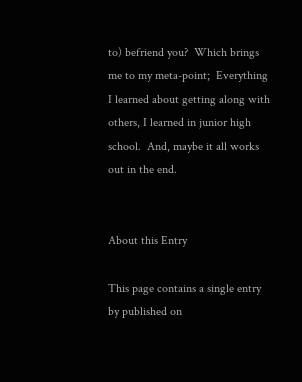to) befriend you?  Which brings me to my meta-point;  Everything I learned about getting along with others, I learned in junior high school.  And, maybe it all works out in the end.


About this Entry

This page contains a single entry by published on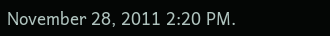November 28, 2011 2:20 PM.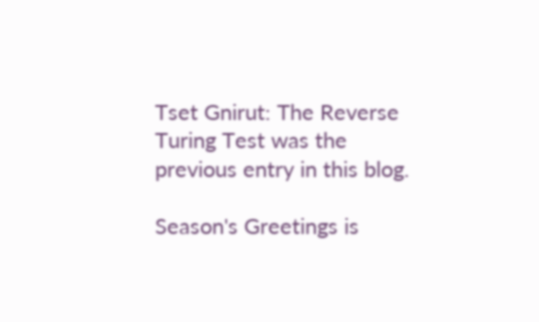Tset Gnirut: The Reverse Turing Test was the previous entry in this blog.

Season's Greetings is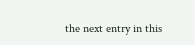the next entry in this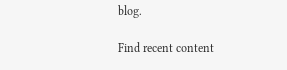blog.

Find recent content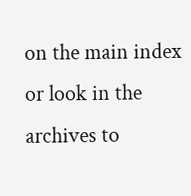on the main index or look in the archives to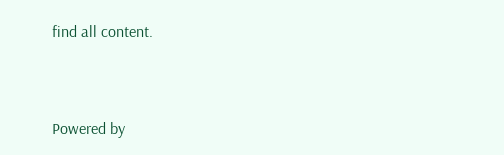find all content.


Powered by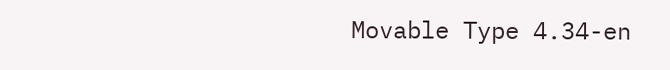Movable Type 4.34-en